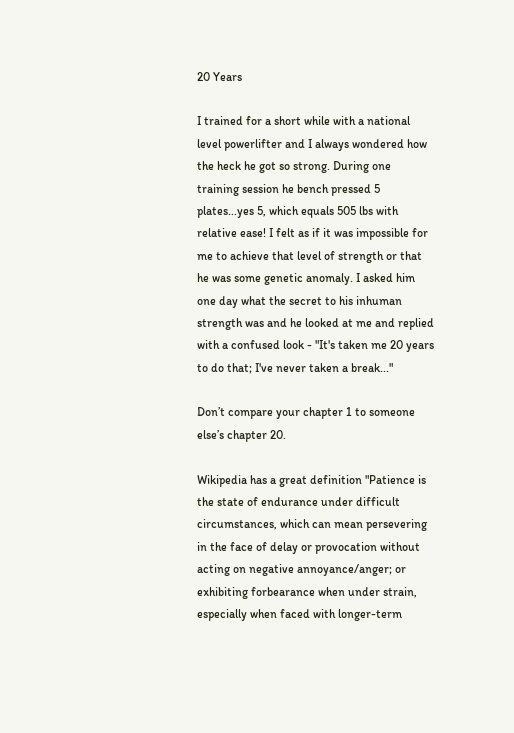20 Years

I trained for a short while with a national level powerlifter and I always wondered how the heck he got so strong. During one training session he bench pressed 5 plates...yes 5, which equals 505 lbs with relative ease! I felt as if it was impossible for me to achieve that level of strength or that he was some genetic anomaly. I asked him one day what the secret to his inhuman strength was and he looked at me and replied with a confused look - "It's taken me 20 years to do that; I've never taken a break..."

Don’t compare your chapter 1 to someone else’s chapter 20.

Wikipedia has a great definition "Patience is the state of endurance under difficult circumstances, which can mean persevering in the face of delay or provocation without acting on negative annoyance/anger; or exhibiting forbearance when under strain, especially when faced with longer-term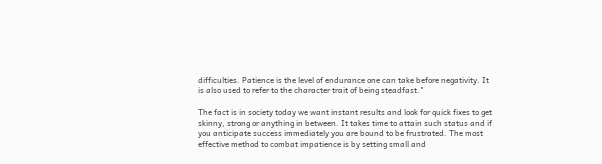difficulties. Patience is the level of endurance one can take before negativity. It is also used to refer to the character trait of being steadfast."

The fact is in society today we want instant results and look for quick fixes to get skinny, strong or anything in between. It takes time to attain such status and if you anticipate success immediately you are bound to be frustrated. The most effective method to combat impatience is by setting small and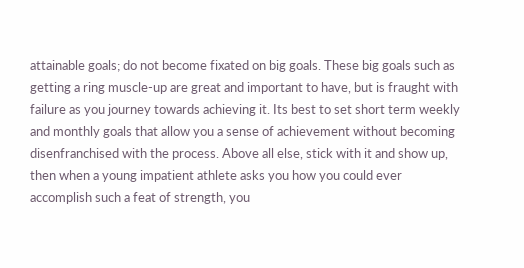attainable goals; do not become fixated on big goals. These big goals such as getting a ring muscle-up are great and important to have, but is fraught with failure as you journey towards achieving it. Its best to set short term weekly and monthly goals that allow you a sense of achievement without becoming disenfranchised with the process. Above all else, stick with it and show up, then when a young impatient athlete asks you how you could ever accomplish such a feat of strength, you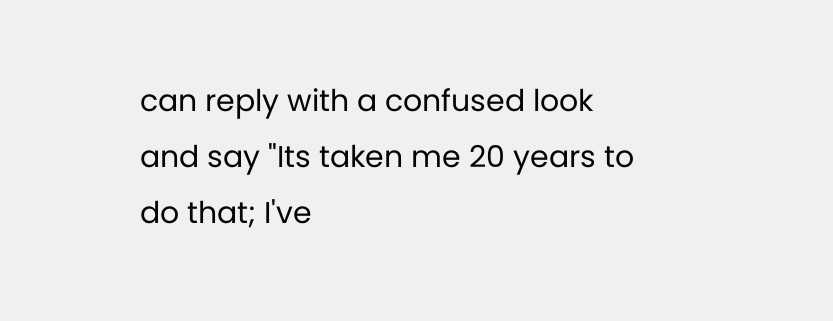can reply with a confused look and say "Its taken me 20 years to do that; I've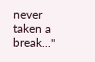never taken a break..."